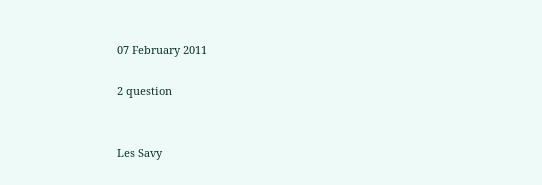07 February 2011

2 question


Les Savy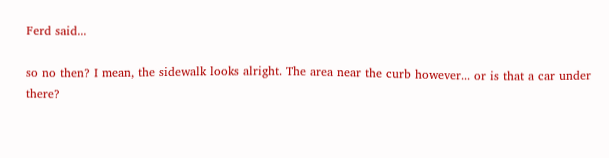Ferd said...

so no then? I mean, the sidewalk looks alright. The area near the curb however... or is that a car under there?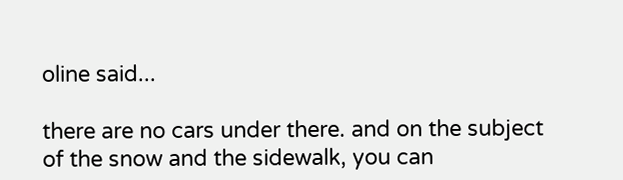oline said...

there are no cars under there. and on the subject of the snow and the sidewalk, you can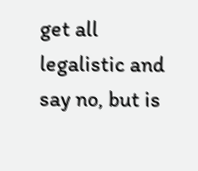get all legalistic and say no, but is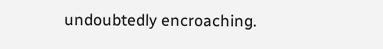undoubtedly encroaching.